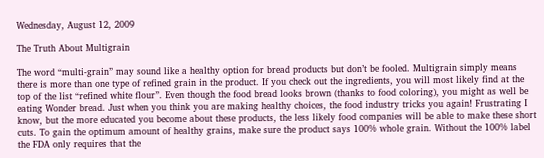Wednesday, August 12, 2009

The Truth About Multigrain

The word “multi-grain” may sound like a healthy option for bread products but don’t be fooled. Multigrain simply means there is more than one type of refined grain in the product. If you check out the ingredients, you will most likely find at the top of the list “refined white flour”. Even though the food bread looks brown (thanks to food coloring), you might as well be eating Wonder bread. Just when you think you are making healthy choices, the food industry tricks you again! Frustrating I know, but the more educated you become about these products, the less likely food companies will be able to make these short cuts. To gain the optimum amount of healthy grains, make sure the product says 100% whole grain. Without the 100% label the FDA only requires that the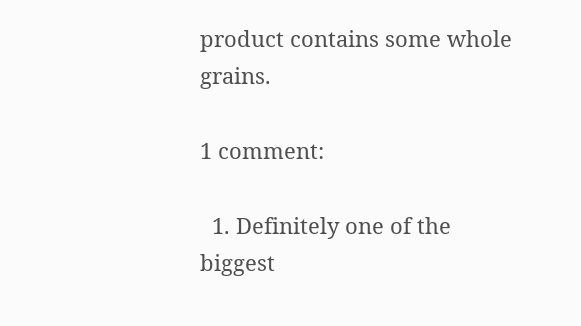product contains some whole grains.

1 comment:

  1. Definitely one of the biggest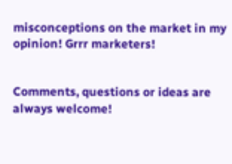misconceptions on the market in my opinion! Grrr marketers!


Comments, questions or ideas are always welcome!